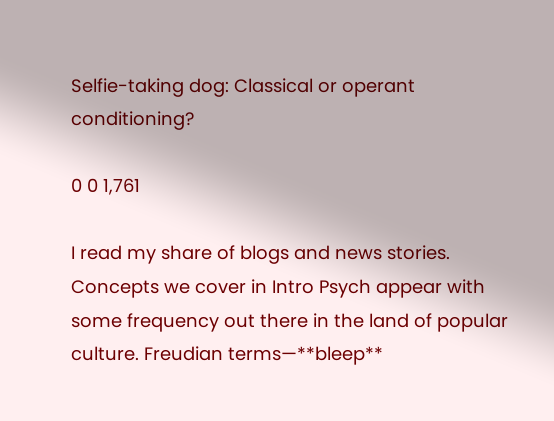Selfie-taking dog: Classical or operant conditioning?

0 0 1,761

I read my share of blogs and news stories. Concepts we cover in Intro Psych appear with some frequency out there in the land of popular culture. Freudian terms—**bleep**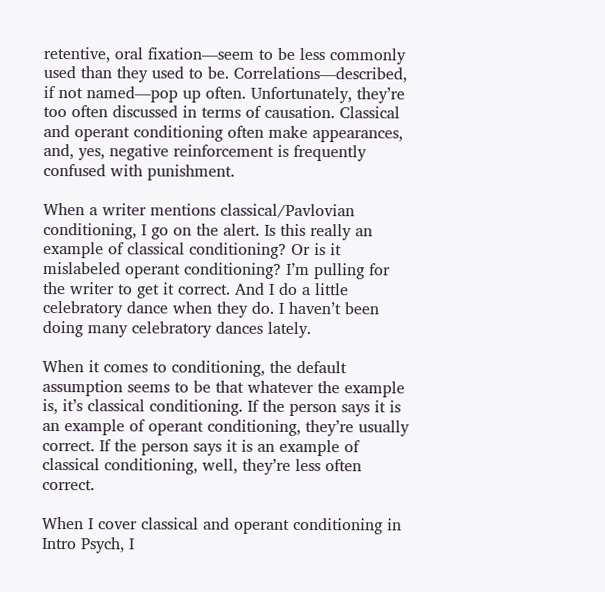retentive, oral fixation—seem to be less commonly used than they used to be. Correlations—described, if not named—pop up often. Unfortunately, they’re too often discussed in terms of causation. Classical and operant conditioning often make appearances, and, yes, negative reinforcement is frequently confused with punishment.

When a writer mentions classical/Pavlovian conditioning, I go on the alert. Is this really an example of classical conditioning? Or is it mislabeled operant conditioning? I’m pulling for the writer to get it correct. And I do a little celebratory dance when they do. I haven’t been doing many celebratory dances lately.

When it comes to conditioning, the default assumption seems to be that whatever the example is, it’s classical conditioning. If the person says it is an example of operant conditioning, they’re usually correct. If the person says it is an example of classical conditioning, well, they’re less often correct.

When I cover classical and operant conditioning in Intro Psych, I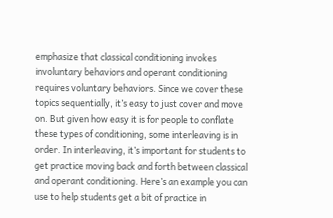emphasize that classical conditioning invokes involuntary behaviors and operant conditioning requires voluntary behaviors. Since we cover these topics sequentially, it’s easy to just cover and move on. But given how easy it is for people to conflate these types of conditioning, some interleaving is in order. In interleaving, it’s important for students to get practice moving back and forth between classical and operant conditioning. Here’s an example you can use to help students get a bit of practice in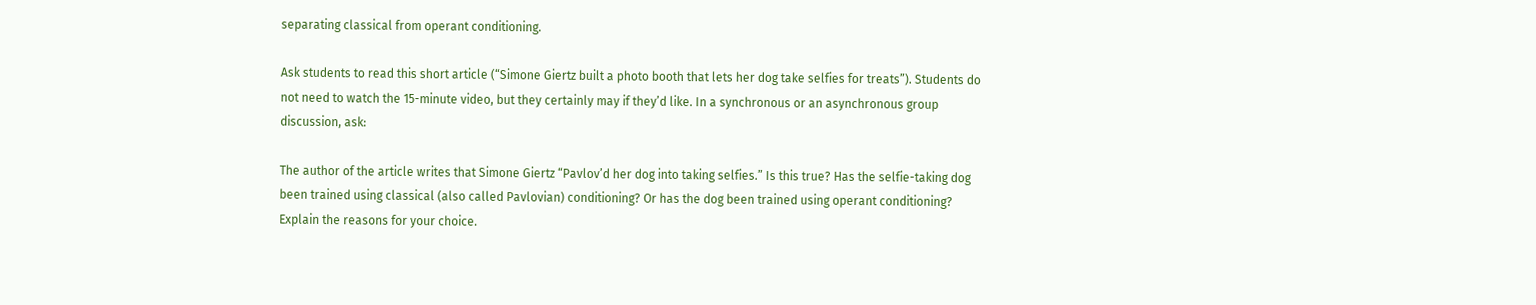separating classical from operant conditioning.

Ask students to read this short article (“Simone Giertz built a photo booth that lets her dog take selfies for treats”). Students do not need to watch the 15-minute video, but they certainly may if they’d like. In a synchronous or an asynchronous group discussion, ask:

The author of the article writes that Simone Giertz “Pavlov’d her dog into taking selfies.” Is this true? Has the selfie-taking dog been trained using classical (also called Pavlovian) conditioning? Or has the dog been trained using operant conditioning? Explain the reasons for your choice.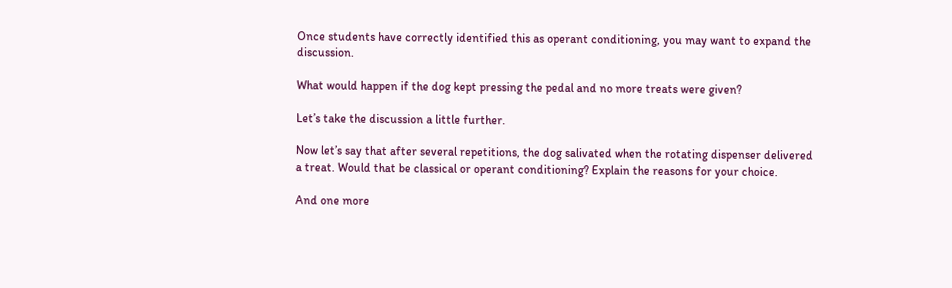Once students have correctly identified this as operant conditioning, you may want to expand the discussion.

What would happen if the dog kept pressing the pedal and no more treats were given?

Let’s take the discussion a little further.

Now let’s say that after several repetitions, the dog salivated when the rotating dispenser delivered a treat. Would that be classical or operant conditioning? Explain the reasons for your choice.

And one more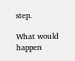step.

What would happen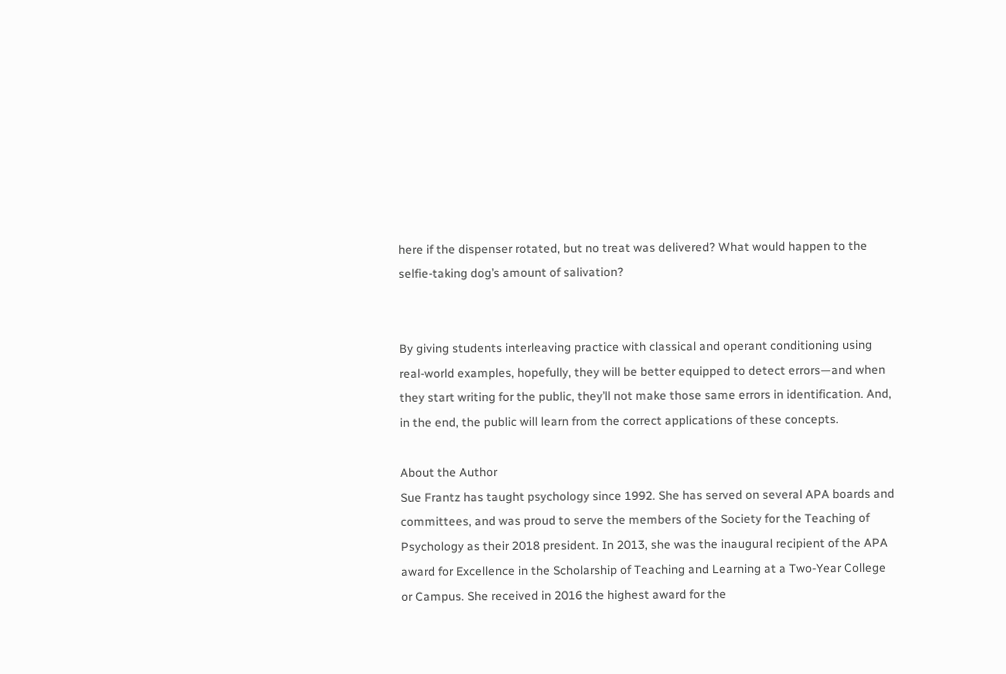here if the dispenser rotated, but no treat was delivered? What would happen to the selfie-taking dog’s amount of salivation?


By giving students interleaving practice with classical and operant conditioning using real-world examples, hopefully, they will be better equipped to detect errors—and when they start writing for the public, they’ll not make those same errors in identification. And, in the end, the public will learn from the correct applications of these concepts.

About the Author
Sue Frantz has taught psychology since 1992. She has served on several APA boards and committees, and was proud to serve the members of the Society for the Teaching of Psychology as their 2018 president. In 2013, she was the inaugural recipient of the APA award for Excellence in the Scholarship of Teaching and Learning at a Two-Year College or Campus. She received in 2016 the highest award for the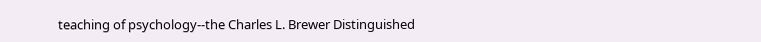teaching of psychology--the Charles L. Brewer Distinguished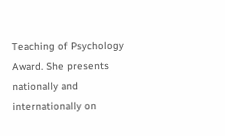Teaching of Psychology Award. She presents nationally and internationally on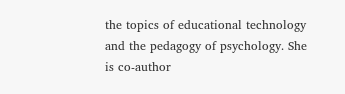the topics of educational technology and the pedagogy of psychology. She is co-author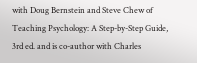with Doug Bernstein and Steve Chew of Teaching Psychology: A Step-by-Step Guide, 3rd ed. and is co-author with Charles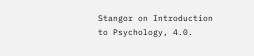Stangor on Introduction to Psychology, 4.0.